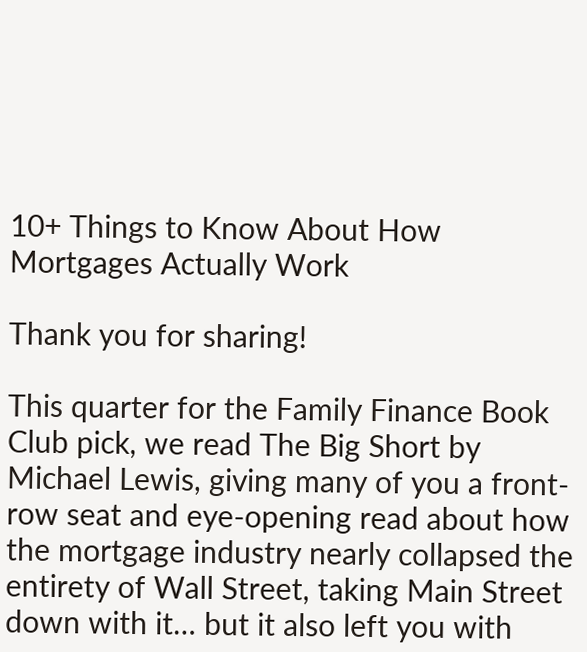10+ Things to Know About How Mortgages Actually Work

Thank you for sharing!

This quarter for the Family Finance Book Club pick, we read The Big Short by Michael Lewis, giving many of you a front-row seat and eye-opening read about how the mortgage industry nearly collapsed the entirety of Wall Street, taking Main Street down with it… but it also left you with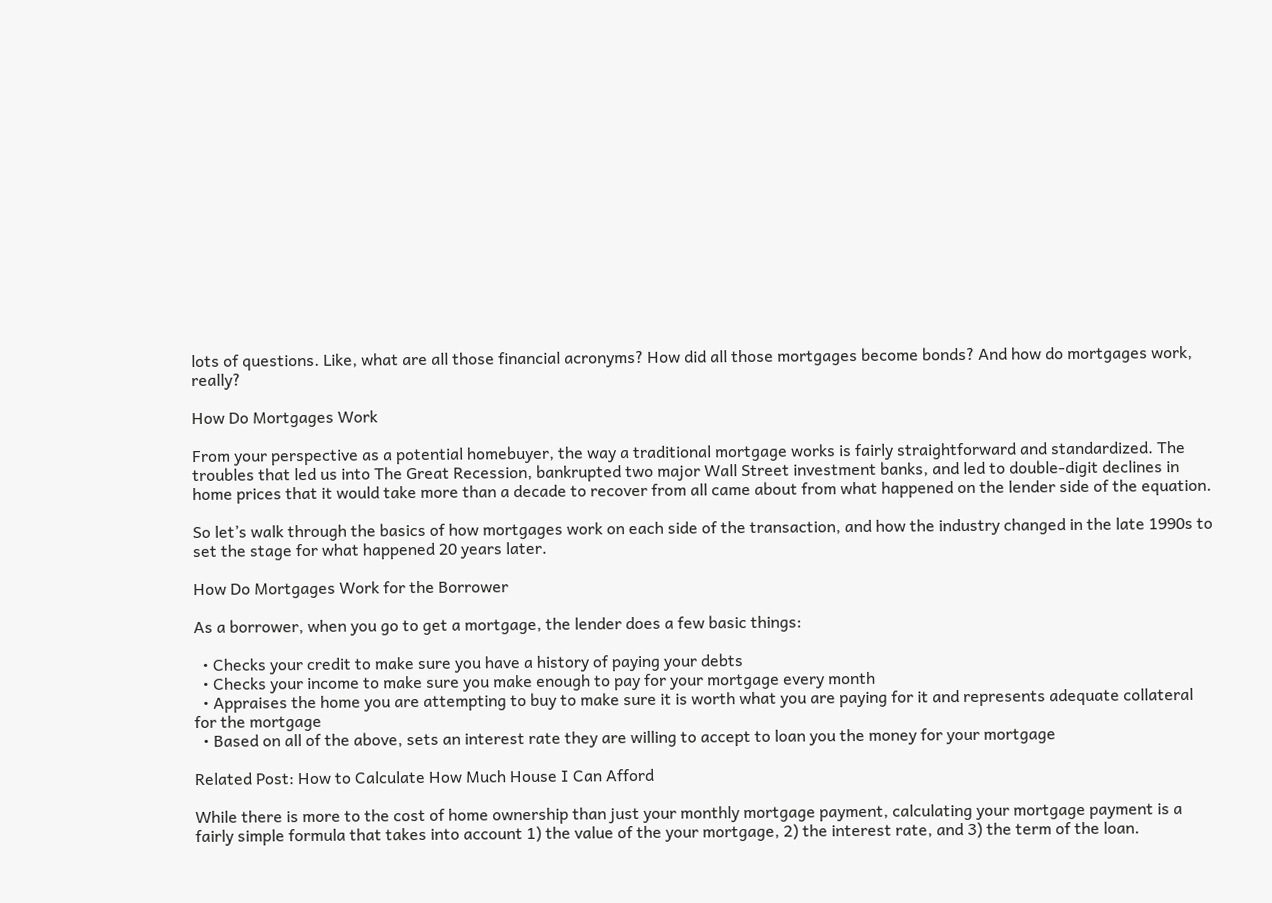lots of questions. Like, what are all those financial acronyms? How did all those mortgages become bonds? And how do mortgages work, really?

How Do Mortgages Work

From your perspective as a potential homebuyer, the way a traditional mortgage works is fairly straightforward and standardized. The troubles that led us into The Great Recession, bankrupted two major Wall Street investment banks, and led to double-digit declines in home prices that it would take more than a decade to recover from all came about from what happened on the lender side of the equation.

So let’s walk through the basics of how mortgages work on each side of the transaction, and how the industry changed in the late 1990s to set the stage for what happened 20 years later.

How Do Mortgages Work for the Borrower

As a borrower, when you go to get a mortgage, the lender does a few basic things:

  • Checks your credit to make sure you have a history of paying your debts
  • Checks your income to make sure you make enough to pay for your mortgage every month
  • Appraises the home you are attempting to buy to make sure it is worth what you are paying for it and represents adequate collateral for the mortgage
  • Based on all of the above, sets an interest rate they are willing to accept to loan you the money for your mortgage

Related Post: How to Calculate How Much House I Can Afford

While there is more to the cost of home ownership than just your monthly mortgage payment, calculating your mortgage payment is a fairly simple formula that takes into account 1) the value of the your mortgage, 2) the interest rate, and 3) the term of the loan.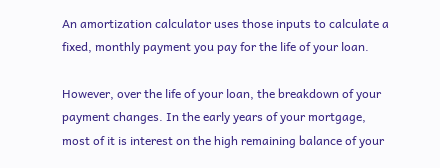An amortization calculator uses those inputs to calculate a fixed, monthly payment you pay for the life of your loan.

However, over the life of your loan, the breakdown of your payment changes. In the early years of your mortgage, most of it is interest on the high remaining balance of your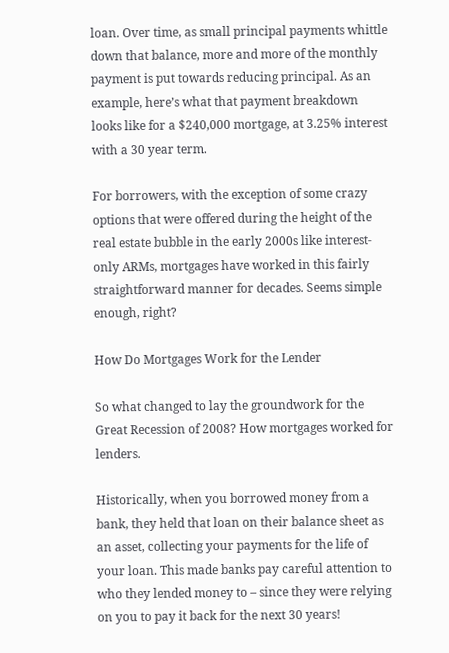loan. Over time, as small principal payments whittle down that balance, more and more of the monthly payment is put towards reducing principal. As an example, here’s what that payment breakdown looks like for a $240,000 mortgage, at 3.25% interest with a 30 year term.

For borrowers, with the exception of some crazy options that were offered during the height of the real estate bubble in the early 2000s like interest-only ARMs, mortgages have worked in this fairly straightforward manner for decades. Seems simple enough, right?

How Do Mortgages Work for the Lender

So what changed to lay the groundwork for the Great Recession of 2008? How mortgages worked for lenders.

Historically, when you borrowed money from a bank, they held that loan on their balance sheet as an asset, collecting your payments for the life of your loan. This made banks pay careful attention to who they lended money to – since they were relying on you to pay it back for the next 30 years!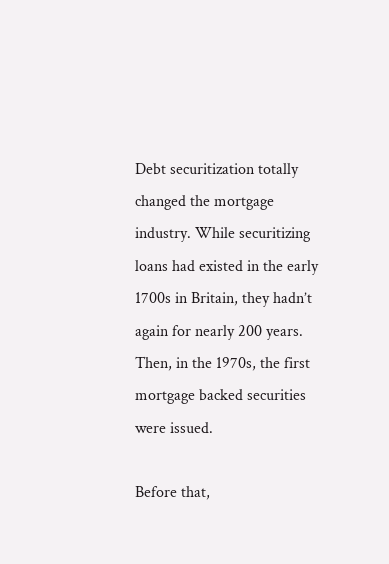Debt securitization totally changed the mortgage industry. While securitizing loans had existed in the early 1700s in Britain, they hadn’t again for nearly 200 years. Then, in the 1970s, the first mortgage backed securities were issued.

Before that,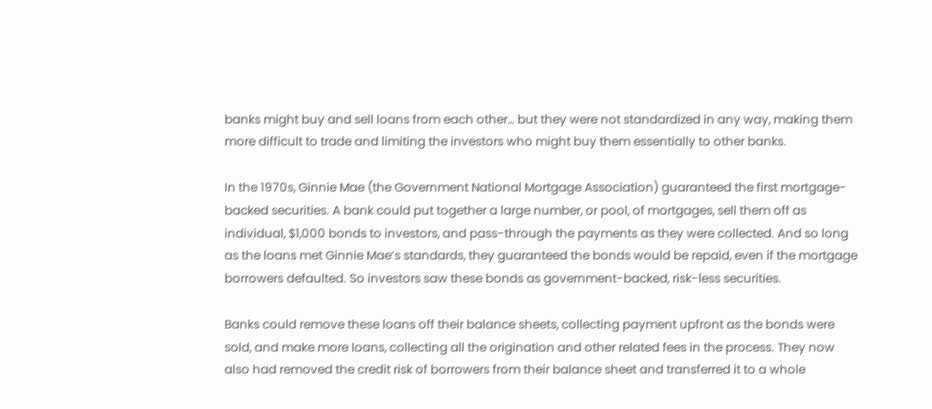banks might buy and sell loans from each other… but they were not standardized in any way, making them more difficult to trade and limiting the investors who might buy them essentially to other banks.

In the 1970s, Ginnie Mae (the Government National Mortgage Association) guaranteed the first mortgage-backed securities. A bank could put together a large number, or pool, of mortgages, sell them off as individual, $1,000 bonds to investors, and pass-through the payments as they were collected. And so long as the loans met Ginnie Mae’s standards, they guaranteed the bonds would be repaid, even if the mortgage borrowers defaulted. So investors saw these bonds as government-backed, risk-less securities.

Banks could remove these loans off their balance sheets, collecting payment upfront as the bonds were sold, and make more loans, collecting all the origination and other related fees in the process. They now also had removed the credit risk of borrowers from their balance sheet and transferred it to a whole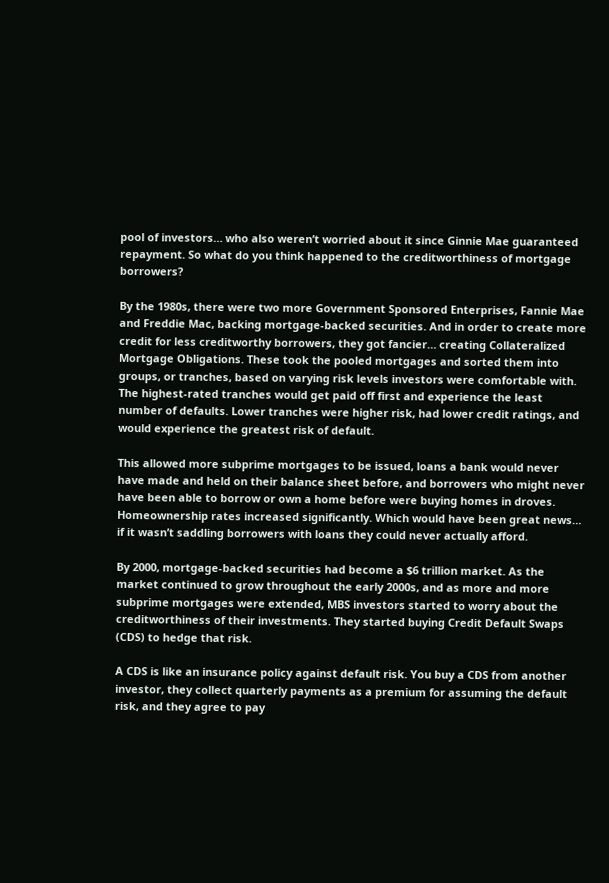pool of investors… who also weren’t worried about it since Ginnie Mae guaranteed repayment. So what do you think happened to the creditworthiness of mortgage borrowers?

By the 1980s, there were two more Government Sponsored Enterprises, Fannie Mae and Freddie Mac, backing mortgage-backed securities. And in order to create more credit for less creditworthy borrowers, they got fancier… creating Collateralized Mortgage Obligations. These took the pooled mortgages and sorted them into groups, or tranches, based on varying risk levels investors were comfortable with. The highest-rated tranches would get paid off first and experience the least number of defaults. Lower tranches were higher risk, had lower credit ratings, and would experience the greatest risk of default.

This allowed more subprime mortgages to be issued, loans a bank would never have made and held on their balance sheet before, and borrowers who might never have been able to borrow or own a home before were buying homes in droves. Homeownership rates increased significantly. Which would have been great news… if it wasn’t saddling borrowers with loans they could never actually afford.

By 2000, mortgage-backed securities had become a $6 trillion market. As the market continued to grow throughout the early 2000s, and as more and more subprime mortgages were extended, MBS investors started to worry about the creditworthiness of their investments. They started buying Credit Default Swaps (CDS) to hedge that risk.

A CDS is like an insurance policy against default risk. You buy a CDS from another investor, they collect quarterly payments as a premium for assuming the default risk, and they agree to pay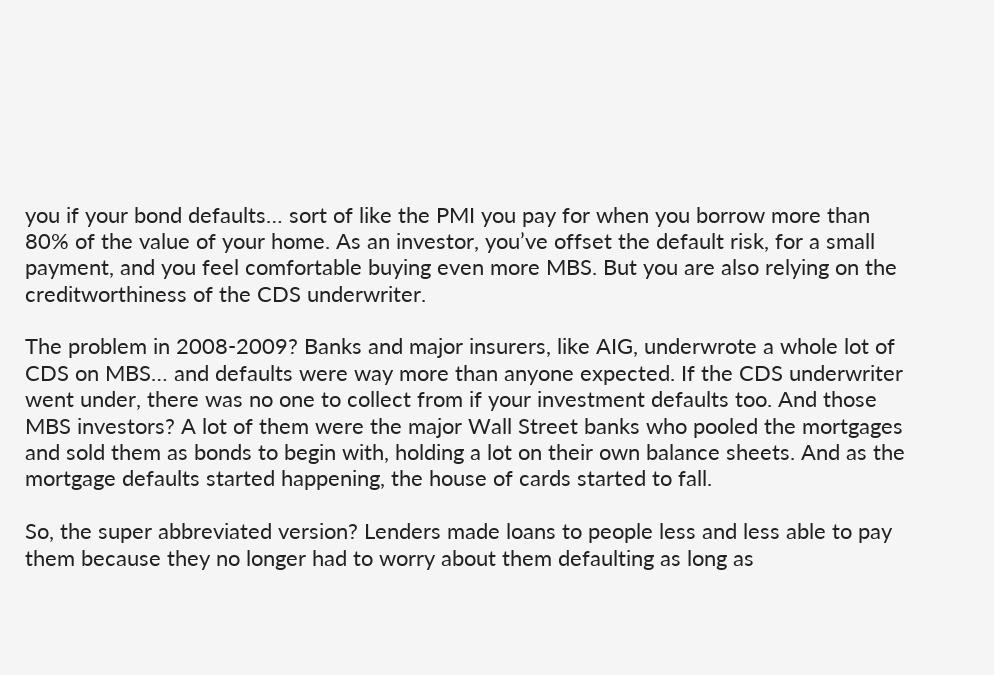you if your bond defaults… sort of like the PMI you pay for when you borrow more than 80% of the value of your home. As an investor, you’ve offset the default risk, for a small payment, and you feel comfortable buying even more MBS. But you are also relying on the creditworthiness of the CDS underwriter.

The problem in 2008-2009? Banks and major insurers, like AIG, underwrote a whole lot of CDS on MBS… and defaults were way more than anyone expected. If the CDS underwriter went under, there was no one to collect from if your investment defaults too. And those MBS investors? A lot of them were the major Wall Street banks who pooled the mortgages and sold them as bonds to begin with, holding a lot on their own balance sheets. And as the mortgage defaults started happening, the house of cards started to fall.

So, the super abbreviated version? Lenders made loans to people less and less able to pay them because they no longer had to worry about them defaulting as long as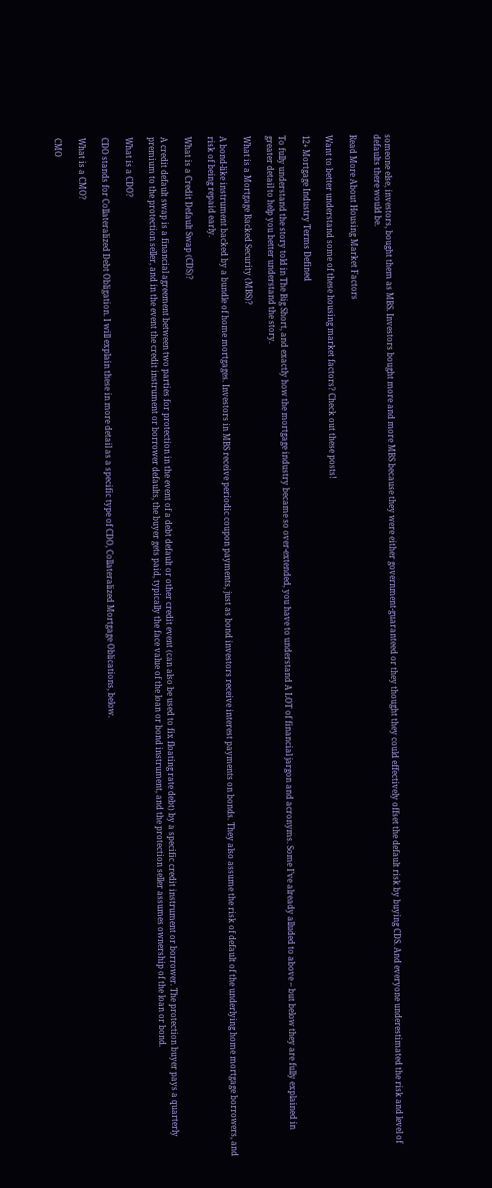someone else, investors, bought them as MBS. Investors bought more and more MBS because they were either government-guaranteed or they thought they could effectively offset the default risk by buying CDS. And everyone underestimated the risk and level of defaults there would be.

Read More About Housing Market Factors

Want to better understand some of these housing market factors? Check out these posts!

12+ Mortgage Industry Terms Defined

To fully understand the story told in The Big Short, and exactly how the mortgage industry became so over-extended, you have to understand A LOT of financial jargon and acronyms. Some I’ve already alluded to above – but below they are fully explained in greater detail to help you better understand the story.

What is a Mortgage Backed Security (MBS)?

A bond-like instrument backed by a bundle of home mortgages. Investors in MBS receive periodic coupon payments, just as bond investors receive interest payments on bonds. They also assume the risk of default of the underlying home mortgage borrowers, and risk of being repaid early.

What is a Credit Default Swap (CDS)?

A credit default swap is a financial agreement between two parties for protection in the event of a debt default or other credit event (can also be used to fix floating rate debt) by a specific credit instrument or borrower. The protection buyer pays a quarterly premium to the protection seller, and in the event the credit instrument or borrower defaults, the buyer gets paid, typically the face value of the loan or bond instrument, and the protection seller assumes ownership of the loan or bond.

What is a CDO?

CDO stands for Collateralized Debt Obligation. I will explain these in more detail as a specific type of CDO, Collateralized Mortgage Oblications, below.

What is a CMO?

CMO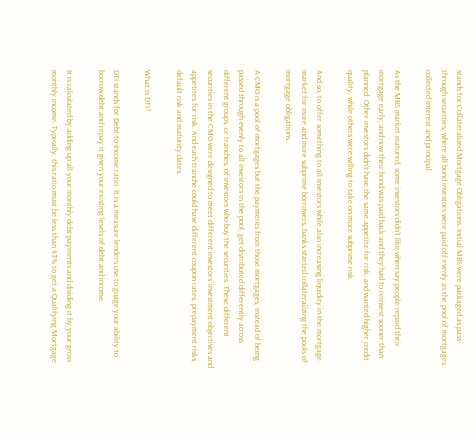stands for Collateralized Mortgage Obligations. Initial MBS were packaged as pass-through securities, where all bond investors were paid off evenly as the pool of mortgages collected interest and principal.

As the MBS market matured, some investors didn’t like when say people repaid their mortgage early, and now their bond was paid back and they had to reinvest sooner than planned. Other investors didn’t have the same appetite for risk, and wanted higher credit quality, while others were willing to take on more subprime risk.

And so, to offer something to all investors while also increasing liquidity in the mortgage market for more and more subprime borrowers, banks started collateralizing the pools of mortgage obligations.

A CMO is a pool of mortgages but the payments from those mortgages, instead of being passed through evenly to all investors in the pool, get distributed differently across different groups, or tranches, of investors who buy the securities. These different securities in the CMO were designed to meet different investors’ investment objectives and appetites for risk. And each tranche could have different coupon rates, prepayment risks, default risk and maturity dates.

What is DTI?

DTI stands for Debt-to-Income ratio. It is a measure lenders use to guage your ability to borrow debt and repay it given your existing levels of debt and income.

It is calculated by adding up all your monthly debt payments and dividing it by your gross monthly income. Typically, this ratio must be less than 43% to get a Qualifying Mortgage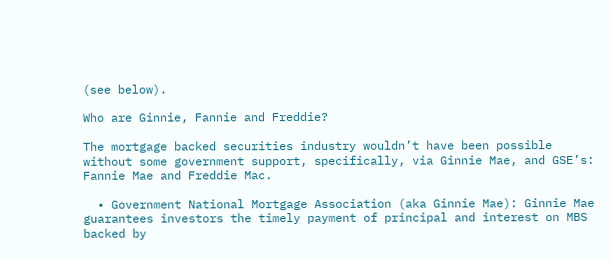(see below).

Who are Ginnie, Fannie and Freddie?

The mortgage backed securities industry wouldn’t have been possible without some government support, specifically, via Ginnie Mae, and GSE’s: Fannie Mae and Freddie Mac.

  • Government National Mortgage Association (aka Ginnie Mae): Ginnie Mae guarantees investors the timely payment of principal and interest on MBS backed by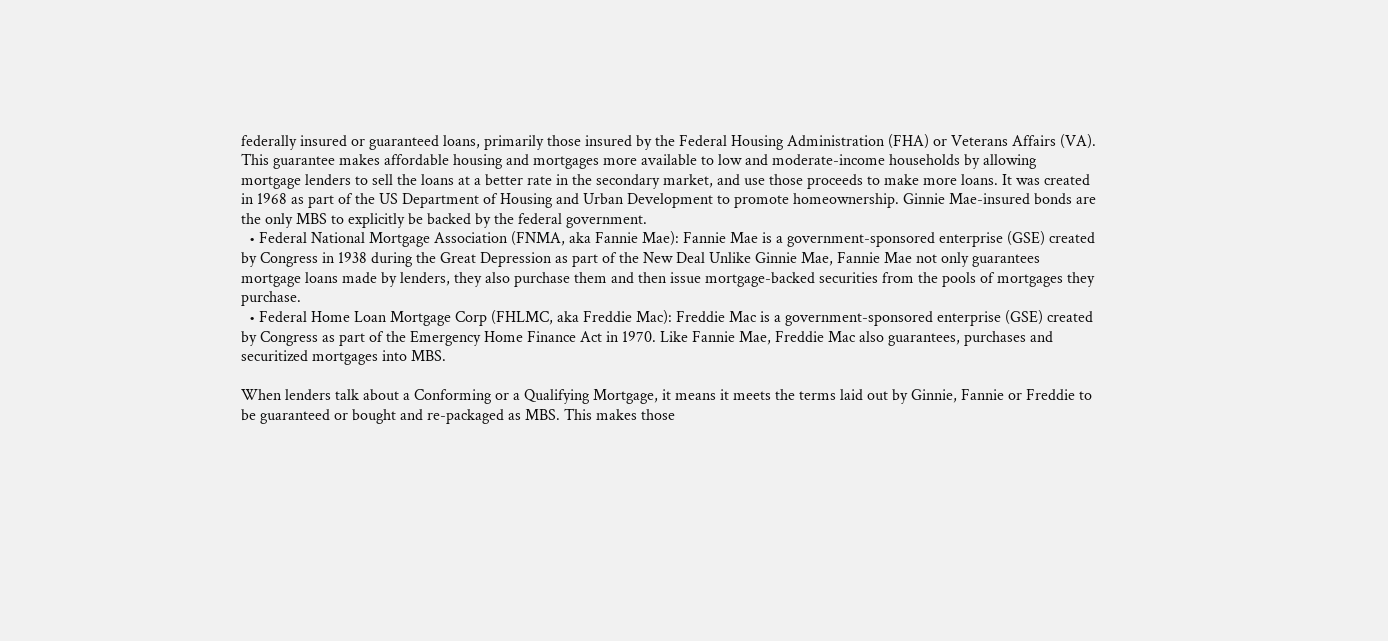federally insured or guaranteed loans, primarily those insured by the Federal Housing Administration (FHA) or Veterans Affairs (VA). This guarantee makes affordable housing and mortgages more available to low and moderate-income households by allowing mortgage lenders to sell the loans at a better rate in the secondary market, and use those proceeds to make more loans. It was created in 1968 as part of the US Department of Housing and Urban Development to promote homeownership. Ginnie Mae-insured bonds are the only MBS to explicitly be backed by the federal government.
  • Federal National Mortgage Association (FNMA, aka Fannie Mae): Fannie Mae is a government-sponsored enterprise (GSE) created by Congress in 1938 during the Great Depression as part of the New Deal Unlike Ginnie Mae, Fannie Mae not only guarantees mortgage loans made by lenders, they also purchase them and then issue mortgage-backed securities from the pools of mortgages they purchase.
  • Federal Home Loan Mortgage Corp (FHLMC, aka Freddie Mac): Freddie Mac is a government-sponsored enterprise (GSE) created by Congress as part of the Emergency Home Finance Act in 1970. Like Fannie Mae, Freddie Mac also guarantees, purchases and securitized mortgages into MBS.

When lenders talk about a Conforming or a Qualifying Mortgage, it means it meets the terms laid out by Ginnie, Fannie or Freddie to be guaranteed or bought and re-packaged as MBS. This makes those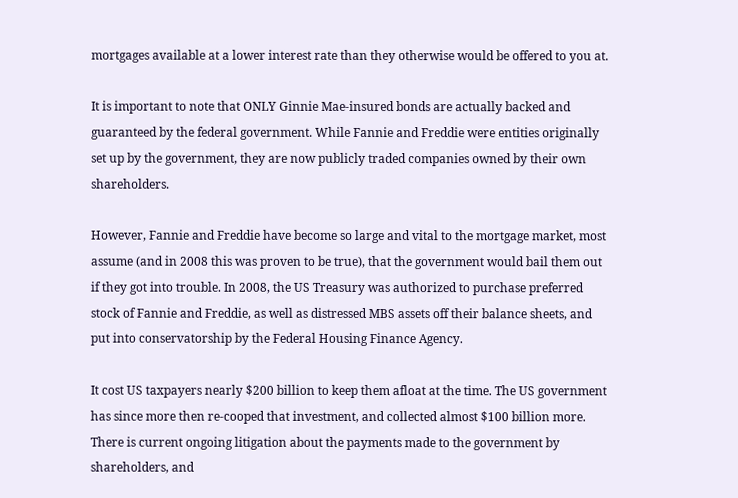mortgages available at a lower interest rate than they otherwise would be offered to you at.

It is important to note that ONLY Ginnie Mae-insured bonds are actually backed and guaranteed by the federal government. While Fannie and Freddie were entities originally set up by the government, they are now publicly traded companies owned by their own shareholders.

However, Fannie and Freddie have become so large and vital to the mortgage market, most assume (and in 2008 this was proven to be true), that the government would bail them out if they got into trouble. In 2008, the US Treasury was authorized to purchase preferred stock of Fannie and Freddie, as well as distressed MBS assets off their balance sheets, and put into conservatorship by the Federal Housing Finance Agency.

It cost US taxpayers nearly $200 billion to keep them afloat at the time. The US government has since more then re-cooped that investment, and collected almost $100 billion more. There is current ongoing litigation about the payments made to the government by shareholders, and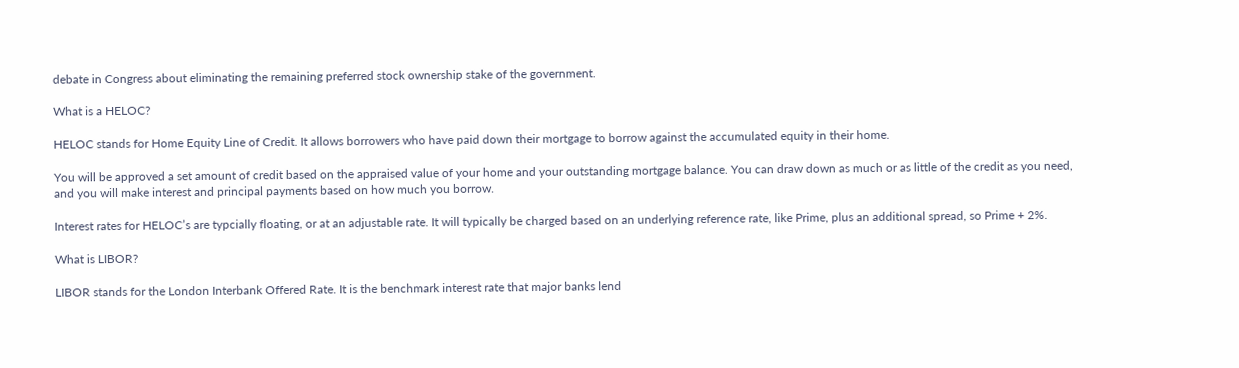debate in Congress about eliminating the remaining preferred stock ownership stake of the government.

What is a HELOC?

HELOC stands for Home Equity Line of Credit. It allows borrowers who have paid down their mortgage to borrow against the accumulated equity in their home.

You will be approved a set amount of credit based on the appraised value of your home and your outstanding mortgage balance. You can draw down as much or as little of the credit as you need, and you will make interest and principal payments based on how much you borrow.

Interest rates for HELOC’s are typcially floating, or at an adjustable rate. It will typically be charged based on an underlying reference rate, like Prime, plus an additional spread, so Prime + 2%.

What is LIBOR?

LIBOR stands for the London Interbank Offered Rate. It is the benchmark interest rate that major banks lend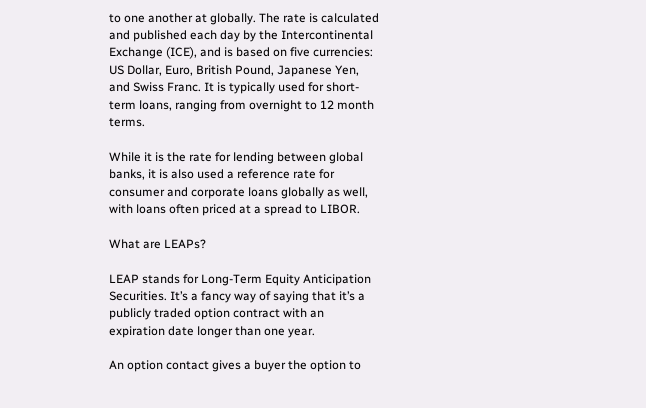to one another at globally. The rate is calculated and published each day by the Intercontinental Exchange (ICE), and is based on five currencies: US Dollar, Euro, British Pound, Japanese Yen, and Swiss Franc. It is typically used for short-term loans, ranging from overnight to 12 month terms.

While it is the rate for lending between global banks, it is also used a reference rate for consumer and corporate loans globally as well, with loans often priced at a spread to LIBOR.

What are LEAPs?

LEAP stands for Long-Term Equity Anticipation Securities. It’s a fancy way of saying that it’s a publicly traded option contract with an expiration date longer than one year.

An option contact gives a buyer the option to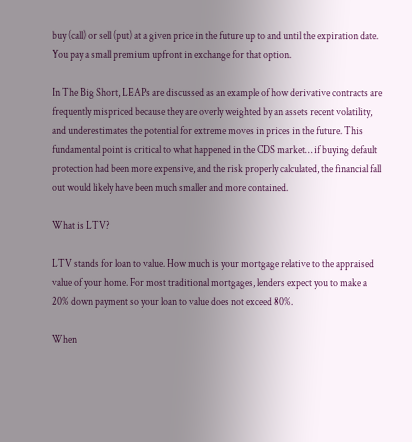buy (call) or sell (put) at a given price in the future up to and until the expiration date. You pay a small premium upfront in exchange for that option.

In The Big Short, LEAPs are discussed as an example of how derivative contracts are frequently mispriced because they are overly weighted by an assets recent volatility, and underestimates the potential for extreme moves in prices in the future. This fundamental point is critical to what happened in the CDS market… if buying default protection had been more expensive, and the risk properly calculated, the financial fall out would likely have been much smaller and more contained.

What is LTV?

LTV stands for loan to value. How much is your mortgage relative to the appraised value of your home. For most traditional mortgages, lenders expect you to make a 20% down payment so your loan to value does not exceed 80%.

When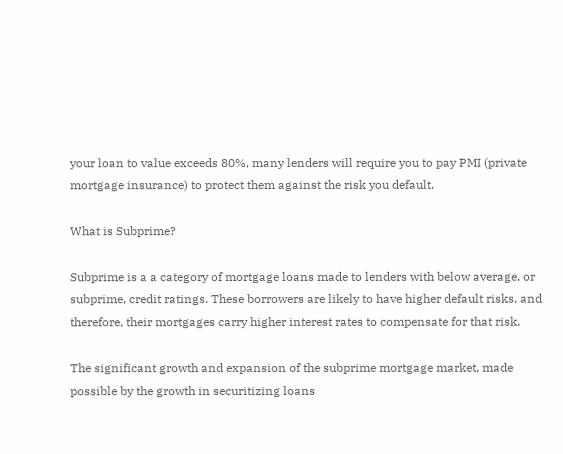your loan to value exceeds 80%, many lenders will require you to pay PMI (private mortgage insurance) to protect them against the risk you default.

What is Subprime?

Subprime is a a category of mortgage loans made to lenders with below average, or subprime, credit ratings. These borrowers are likely to have higher default risks, and therefore, their mortgages carry higher interest rates to compensate for that risk.

The significant growth and expansion of the subprime mortgage market, made possible by the growth in securitizing loans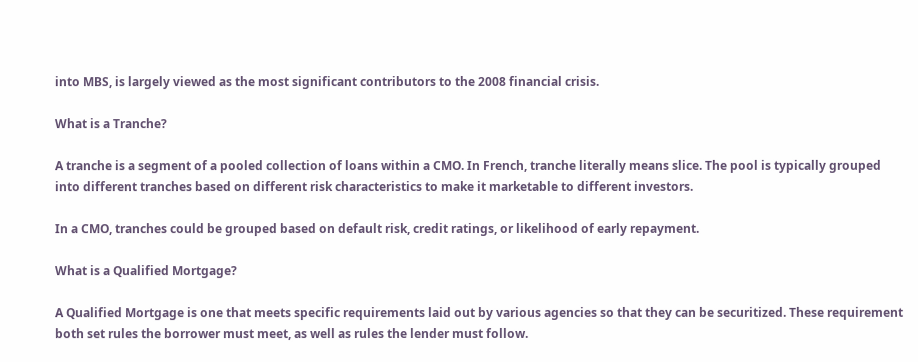into MBS, is largely viewed as the most significant contributors to the 2008 financial crisis.

What is a Tranche?

A tranche is a segment of a pooled collection of loans within a CMO. In French, tranche literally means slice. The pool is typically grouped into different tranches based on different risk characteristics to make it marketable to different investors.

In a CMO, tranches could be grouped based on default risk, credit ratings, or likelihood of early repayment.

What is a Qualified Mortgage?

A Qualified Mortgage is one that meets specific requirements laid out by various agencies so that they can be securitized. These requirement both set rules the borrower must meet, as well as rules the lender must follow.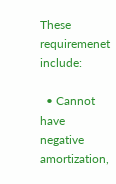These requiremenet include:

  • Cannot have negative amortization,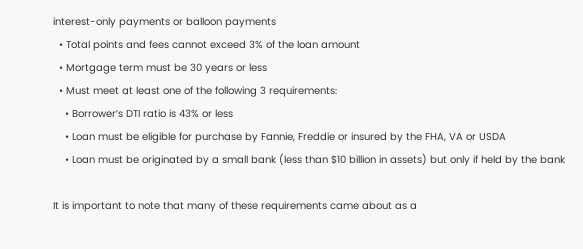interest-only payments or balloon payments
  • Total points and fees cannot exceed 3% of the loan amount
  • Mortgage term must be 30 years or less
  • Must meet at least one of the following 3 requirements:
    • Borrower’s DTI ratio is 43% or less
    • Loan must be eligible for purchase by Fannie, Freddie or insured by the FHA, VA or USDA
    • Loan must be originated by a small bank (less than $10 billion in assets) but only if held by the bank

It is important to note that many of these requirements came about as a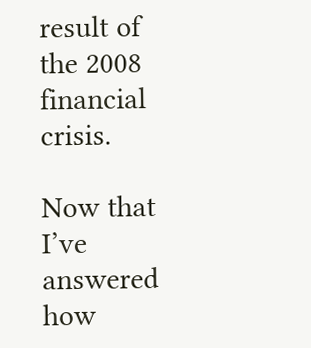result of the 2008 financial crisis.

Now that I’ve answered how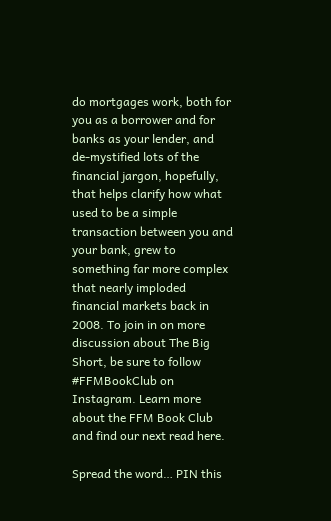do mortgages work, both for you as a borrower and for banks as your lender, and de-mystified lots of the financial jargon, hopefully, that helps clarify how what used to be a simple transaction between you and your bank, grew to something far more complex that nearly imploded financial markets back in 2008. To join in on more discussion about The Big Short, be sure to follow #FFMBookClub on Instagram. Learn more about the FFM Book Club and find our next read here.

Spread the word… PIN this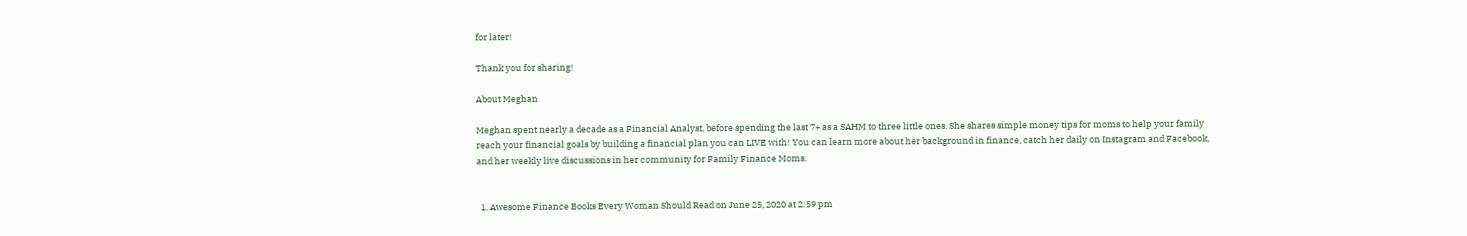for later!

Thank you for sharing!

About Meghan

Meghan spent nearly a decade as a Financial Analyst, before spending the last 7+ as a SAHM to three little ones. She shares simple money tips for moms to help your family reach your financial goals by building a financial plan you can LIVE with! You can learn more about her background in finance, catch her daily on Instagram and Facebook, and her weekly live discussions in her community for Family Finance Moms.


  1. Awesome Finance Books Every Woman Should Read on June 25, 2020 at 2:59 pm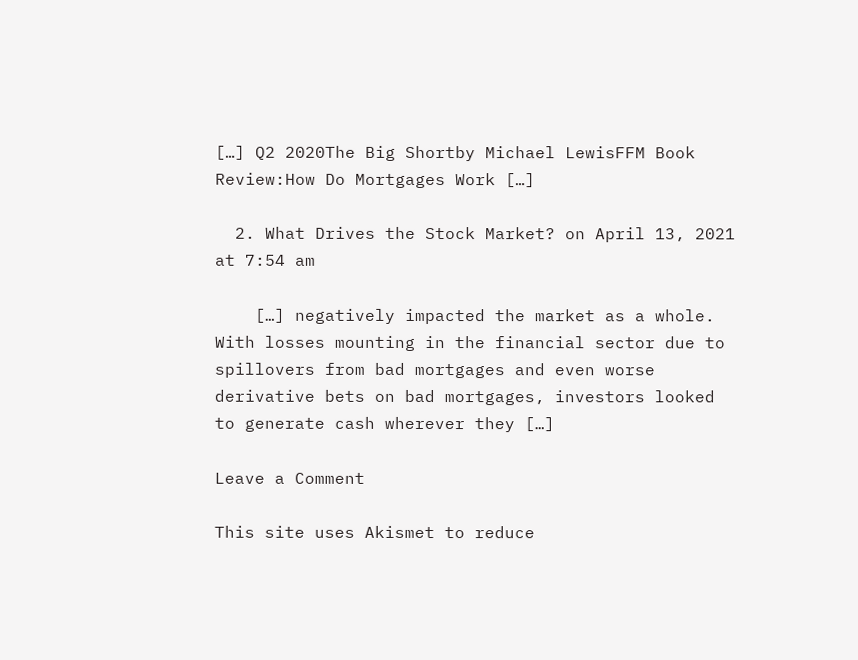[…] Q2 2020The Big Shortby Michael LewisFFM Book Review:How Do Mortgages Work […]

  2. What Drives the Stock Market? on April 13, 2021 at 7:54 am

    […] negatively impacted the market as a whole. With losses mounting in the financial sector due to spillovers from bad mortgages and even worse derivative bets on bad mortgages, investors looked to generate cash wherever they […]

Leave a Comment

This site uses Akismet to reduce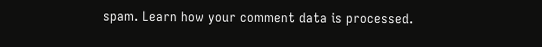spam. Learn how your comment data is processed.